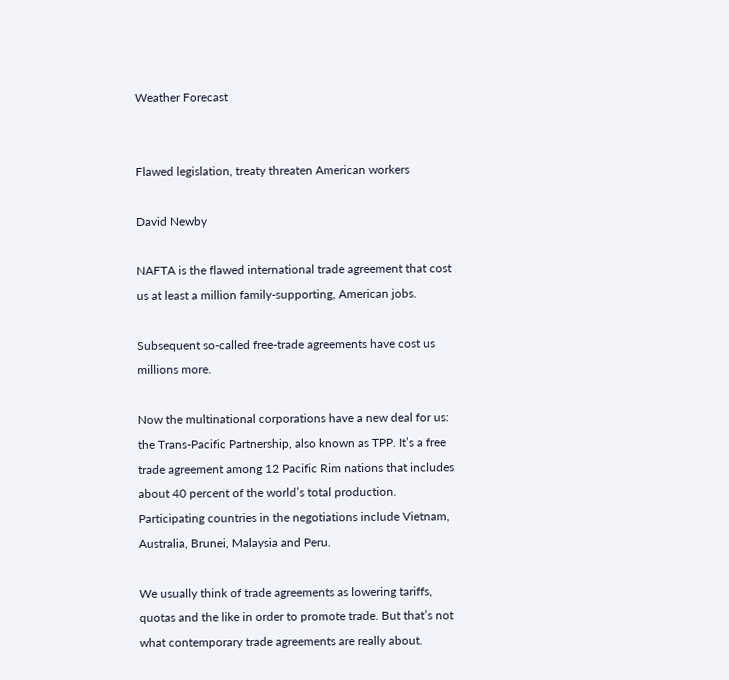Weather Forecast


Flawed legislation, treaty threaten American workers

David Newby

NAFTA is the flawed international trade agreement that cost us at least a million family-supporting, American jobs.

Subsequent so-called free-trade agreements have cost us millions more.

Now the multinational corporations have a new deal for us: the Trans-Pacific Partnership, also known as TPP. It’s a free trade agreement among 12 Pacific Rim nations that includes about 40 percent of the world’s total production. Participating countries in the negotiations include Vietnam, Australia, Brunei, Malaysia and Peru.

We usually think of trade agreements as lowering tariffs, quotas and the like in order to promote trade. But that’s not what contemporary trade agreements are really about.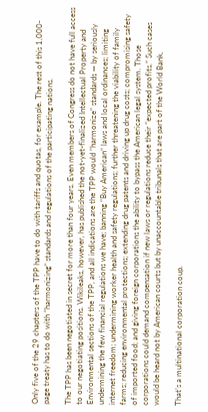Only five of the 29 chapters of the TPP have to do with tariffs and quotas, for example. The rest of this 1,000-page treaty has to do with “harmonizing” standards and regulations of the participating nations.

The TPP has been negotiated in secret for more than four years. Even members of Congress do not have full access to our negotiating positions. Wikileaks, however, has published the not-yet-finalized Intellectual Property and Environmental sections of the TPP, and all indications are the TPP would “harmonize” standards — by seriously undermining the few financial regulations we have; banning “Buy American” laws and local ordinances; limiting internet freedom; undermining worker health and safety regulations; further threatening the viability of family farms; reducing environmental protections; extending drug patents and driving up drug costs; compromising safety of imported food; and giving foreign corporations the ability to bypass the American legal system. Those corporations could demand compensation if new laws or regulations reduce their “expected profits.” Such cases would be heard not by American courts but by unaccountable tribunals that are part of the World Bank.

That’s a multinational corporation coup.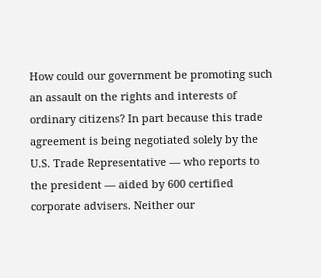How could our government be promoting such an assault on the rights and interests of ordinary citizens? In part because this trade agreement is being negotiated solely by the U.S. Trade Representative — who reports to the president — aided by 600 certified corporate advisers. Neither our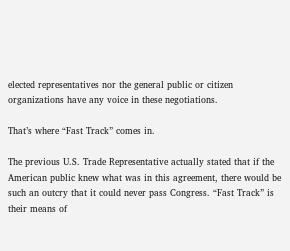elected representatives nor the general public or citizen organizations have any voice in these negotiations.

That’s where “Fast Track” comes in.

The previous U.S. Trade Representative actually stated that if the American public knew what was in this agreement, there would be such an outcry that it could never pass Congress. “Fast Track” is their means of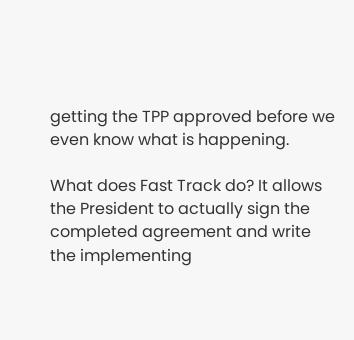getting the TPP approved before we even know what is happening.

What does Fast Track do? It allows the President to actually sign the completed agreement and write the implementing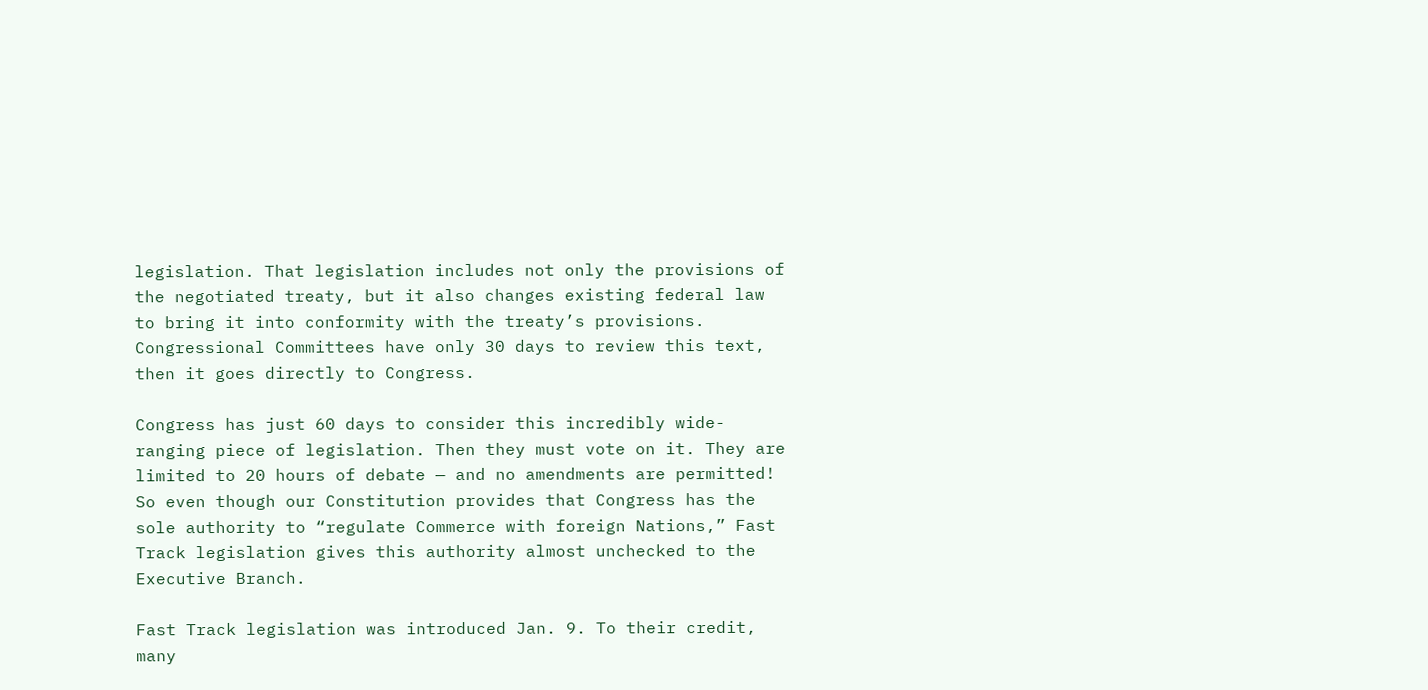legislation. That legislation includes not only the provisions of the negotiated treaty, but it also changes existing federal law to bring it into conformity with the treaty’s provisions. Congressional Committees have only 30 days to review this text, then it goes directly to Congress.

Congress has just 60 days to consider this incredibly wide-ranging piece of legislation. Then they must vote on it. They are limited to 20 hours of debate — and no amendments are permitted! So even though our Constitution provides that Congress has the sole authority to “regulate Commerce with foreign Nations,” Fast Track legislation gives this authority almost unchecked to the Executive Branch.

Fast Track legislation was introduced Jan. 9. To their credit, many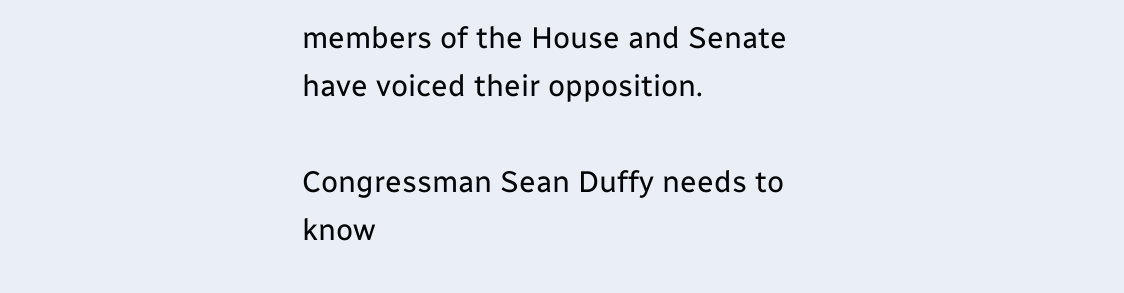members of the House and Senate have voiced their opposition.

Congressman Sean Duffy needs to know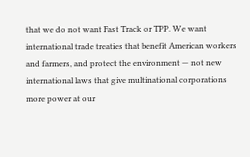that we do not want Fast Track or TPP. We want international trade treaties that benefit American workers and farmers, and protect the environment — not new international laws that give multinational corporations more power at our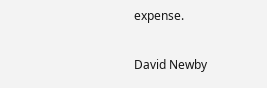expense.

David Newby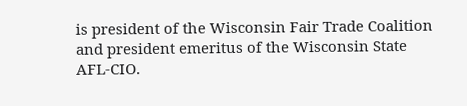is president of the Wisconsin Fair Trade Coalition and president emeritus of the Wisconsin State AFL-CIO.